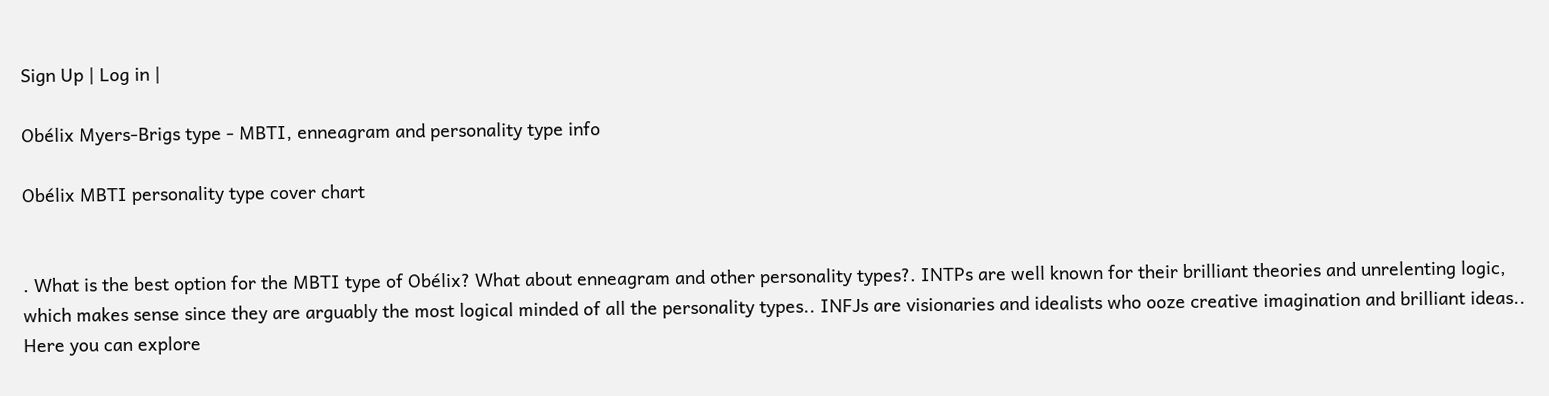Sign Up | Log in |

Obélix Myers-Brigs type - MBTI, enneagram and personality type info

Obélix MBTI personality type cover chart


. What is the best option for the MBTI type of Obélix? What about enneagram and other personality types?. INTPs are well known for their brilliant theories and unrelenting logic, which makes sense since they are arguably the most logical minded of all the personality types.. INFJs are visionaries and idealists who ooze creative imagination and brilliant ideas.. Here you can explore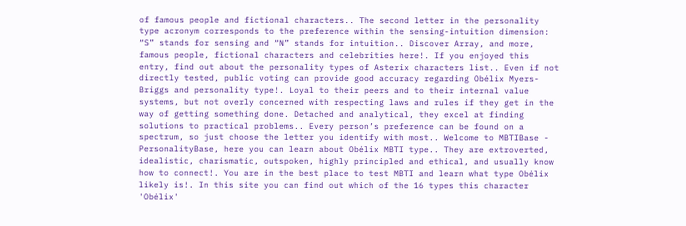of famous people and fictional characters.. The second letter in the personality type acronym corresponds to the preference within the sensing-intuition dimension: “S” stands for sensing and “N” stands for intuition.. Discover Array, and more, famous people, fictional characters and celebrities here!. If you enjoyed this entry, find out about the personality types of Asterix characters list.. Even if not directly tested, public voting can provide good accuracy regarding Obélix Myers-Briggs and personality type!. Loyal to their peers and to their internal value systems, but not overly concerned with respecting laws and rules if they get in the way of getting something done. Detached and analytical, they excel at finding solutions to practical problems.. Every person’s preference can be found on a spectrum, so just choose the letter you identify with most.. Welcome to MBTIBase - PersonalityBase, here you can learn about Obélix MBTI type.. They are extroverted, idealistic, charismatic, outspoken, highly principled and ethical, and usually know how to connect!. You are in the best place to test MBTI and learn what type Obélix likely is!. In this site you can find out which of the 16 types this character 'Obélix'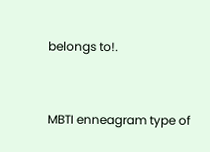belongs to!.


MBTI enneagram type of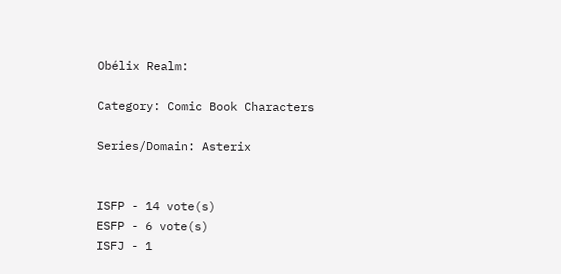Obélix Realm:

Category: Comic Book Characters

Series/Domain: Asterix


ISFP - 14 vote(s)
ESFP - 6 vote(s)
ISFJ - 1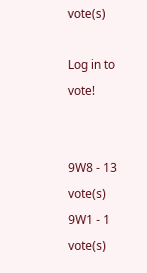vote(s)

Log in to vote!


9W8 - 13 vote(s)
9W1 - 1 vote(s)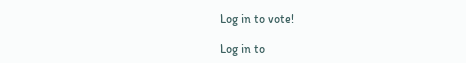Log in to vote!

Log in to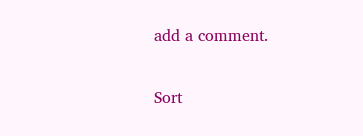add a comment.


Sort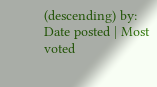(descending) by: Date posted | Most voted